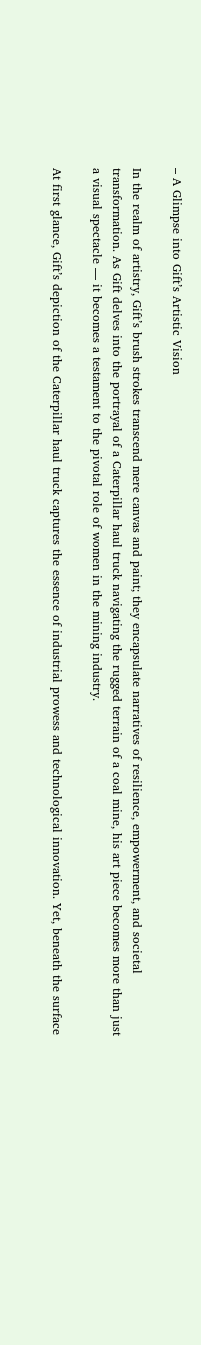– A Glimpse into Gift’s Artistic Vision

In the realm of artistry, Gift’s brush strokes transcend mere canvas and paint; they encapsulate narratives of resilience, empowerment, and societal transformation. As Gift delves into the portrayal of a Caterpillar haul truck navigating the rugged terrain of a coal mine, his art piece becomes more than just a visual spectacle — it becomes a testament to the pivotal role of women in the mining industry.

At first glance, Gift’s depiction of the Caterpillar haul truck captures the essence of industrial prowess and technological innovation. Yet, beneath the surface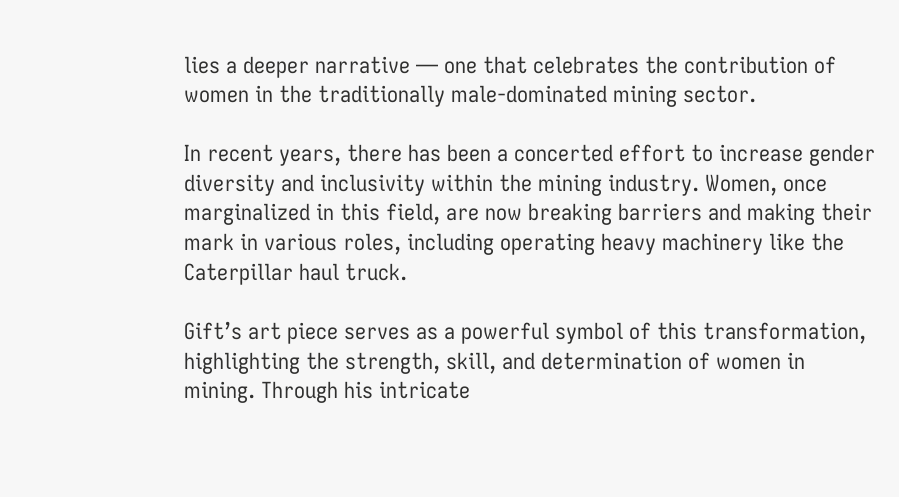lies a deeper narrative — one that celebrates the contribution of women in the traditionally male-dominated mining sector.

In recent years, there has been a concerted effort to increase gender diversity and inclusivity within the mining industry. Women, once marginalized in this field, are now breaking barriers and making their mark in various roles, including operating heavy machinery like the Caterpillar haul truck.

Gift’s art piece serves as a powerful symbol of this transformation, highlighting the strength, skill, and determination of women in mining. Through his intricate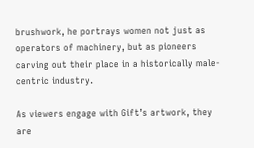brushwork, he portrays women not just as operators of machinery, but as pioneers carving out their place in a historically male-centric industry.

As viewers engage with Gift’s artwork, they are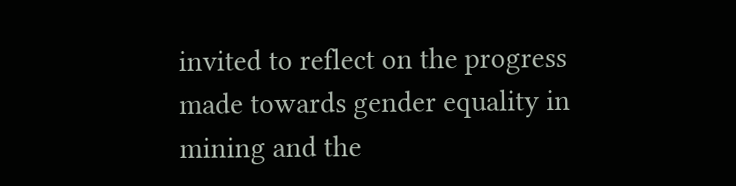invited to reflect on the progress made towards gender equality in mining and the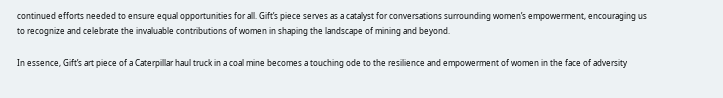continued efforts needed to ensure equal opportunities for all. Gift’s piece serves as a catalyst for conversations surrounding women’s empowerment, encouraging us to recognize and celebrate the invaluable contributions of women in shaping the landscape of mining and beyond.

In essence, Gift’s art piece of a Caterpillar haul truck in a coal mine becomes a touching ode to the resilience and empowerment of women in the face of adversity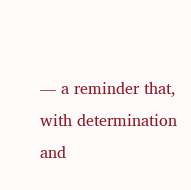— a reminder that, with determination and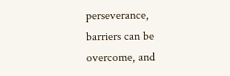perseverance, barriers can be overcome, and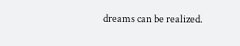dreams can be realized.